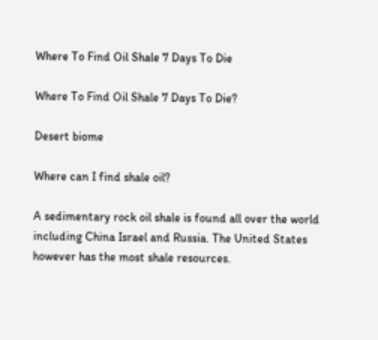Where To Find Oil Shale 7 Days To Die

Where To Find Oil Shale 7 Days To Die?

Desert biome

Where can I find shale oil?

A sedimentary rock oil shale is found all over the world including China Israel and Russia. The United States however has the most shale resources.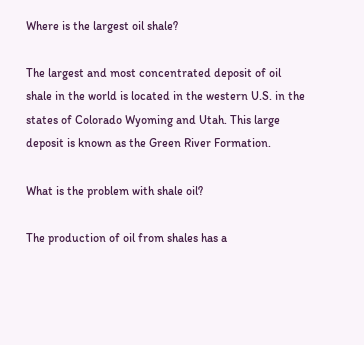Where is the largest oil shale?

The largest and most concentrated deposit of oil shale in the world is located in the western U.S. in the states of Colorado Wyoming and Utah. This large deposit is known as the Green River Formation.

What is the problem with shale oil?

The production of oil from shales has a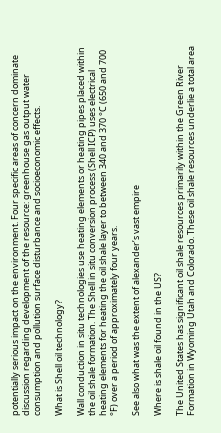potentially serious impact on the environment. Four specific areas of concern dominate discussion regarding development of the resource: greenhouse gas output water consumption and pollution surface disturbance and socioeconomic effects.

What is Shell oil technology?

Wall conduction in situ technologies use heating elements or heating pipes placed within the oil shale formation. The Shell in situ conversion process (Shell ICP) uses electrical heating elements for heating the oil shale layer to between 340 and 370 °C (650 and 700 °F) over a period of approximately four years.

See also what was the extent of alexander’s vast empire

Where is shale oil found in the US?

The United States has significant oil shale resources primarily within the Green River Formation in Wyoming Utah and Colorado. These oil shale resources underlie a total area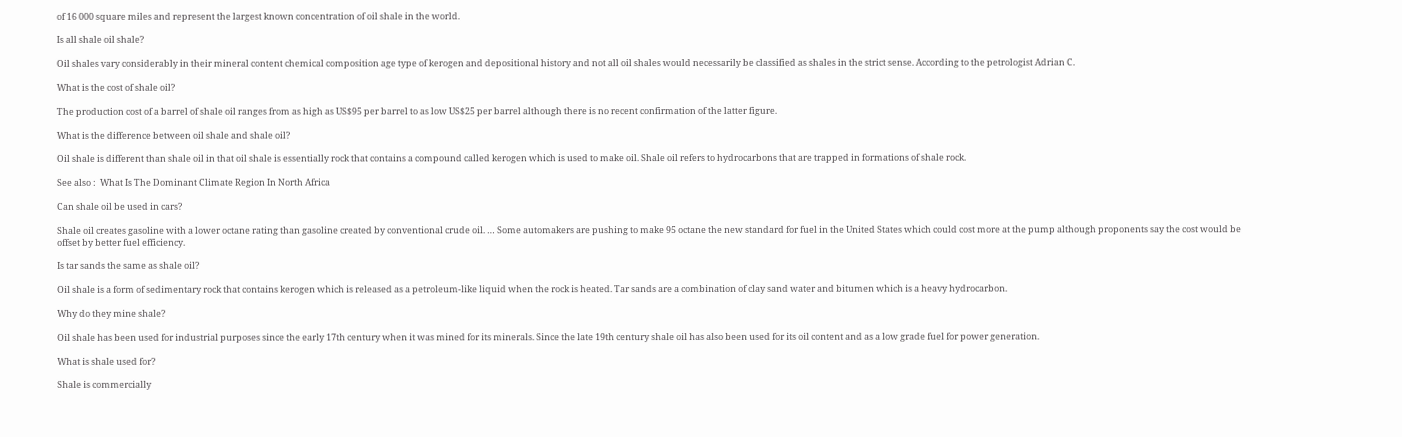of 16 000 square miles and represent the largest known concentration of oil shale in the world.

Is all shale oil shale?

Oil shales vary considerably in their mineral content chemical composition age type of kerogen and depositional history and not all oil shales would necessarily be classified as shales in the strict sense. According to the petrologist Adrian C.

What is the cost of shale oil?

The production cost of a barrel of shale oil ranges from as high as US$95 per barrel to as low US$25 per barrel although there is no recent confirmation of the latter figure.

What is the difference between oil shale and shale oil?

Oil shale is different than shale oil in that oil shale is essentially rock that contains a compound called kerogen which is used to make oil. Shale oil refers to hydrocarbons that are trapped in formations of shale rock.

See also :  What Is The Dominant Climate Region In North Africa

Can shale oil be used in cars?

Shale oil creates gasoline with a lower octane rating than gasoline created by conventional crude oil. … Some automakers are pushing to make 95 octane the new standard for fuel in the United States which could cost more at the pump although proponents say the cost would be offset by better fuel efficiency.

Is tar sands the same as shale oil?

Oil shale is a form of sedimentary rock that contains kerogen which is released as a petroleum-like liquid when the rock is heated. Tar sands are a combination of clay sand water and bitumen which is a heavy hydrocarbon.

Why do they mine shale?

Oil shale has been used for industrial purposes since the early 17th century when it was mined for its minerals. Since the late 19th century shale oil has also been used for its oil content and as a low grade fuel for power generation.

What is shale used for?

Shale is commercially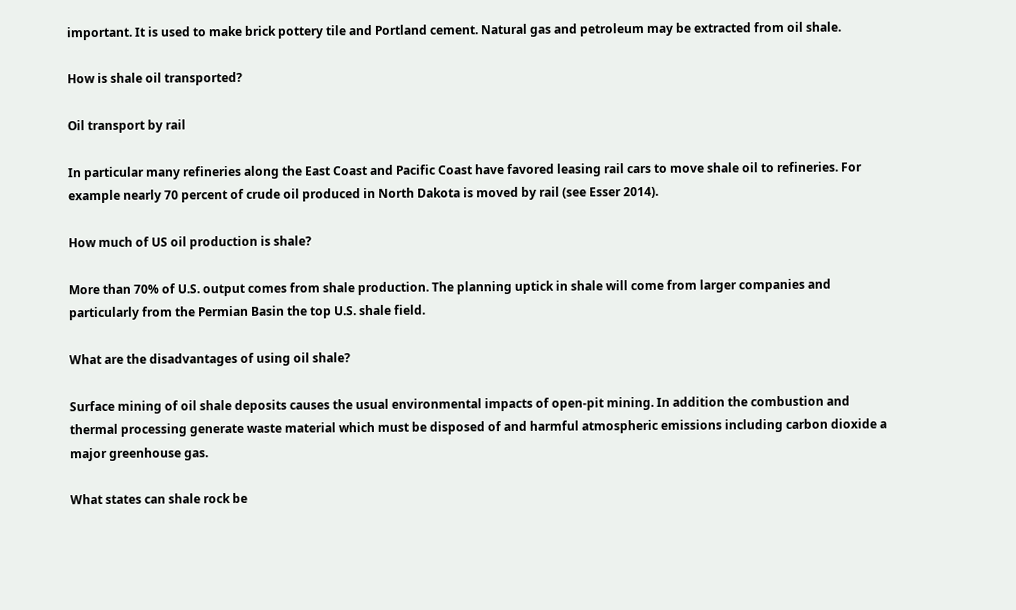important. It is used to make brick pottery tile and Portland cement. Natural gas and petroleum may be extracted from oil shale.

How is shale oil transported?

Oil transport by rail

In particular many refineries along the East Coast and Pacific Coast have favored leasing rail cars to move shale oil to refineries. For example nearly 70 percent of crude oil produced in North Dakota is moved by rail (see Esser 2014).

How much of US oil production is shale?

More than 70% of U.S. output comes from shale production. The planning uptick in shale will come from larger companies and particularly from the Permian Basin the top U.S. shale field.

What are the disadvantages of using oil shale?

Surface mining of oil shale deposits causes the usual environmental impacts of open-pit mining. In addition the combustion and thermal processing generate waste material which must be disposed of and harmful atmospheric emissions including carbon dioxide a major greenhouse gas.

What states can shale rock be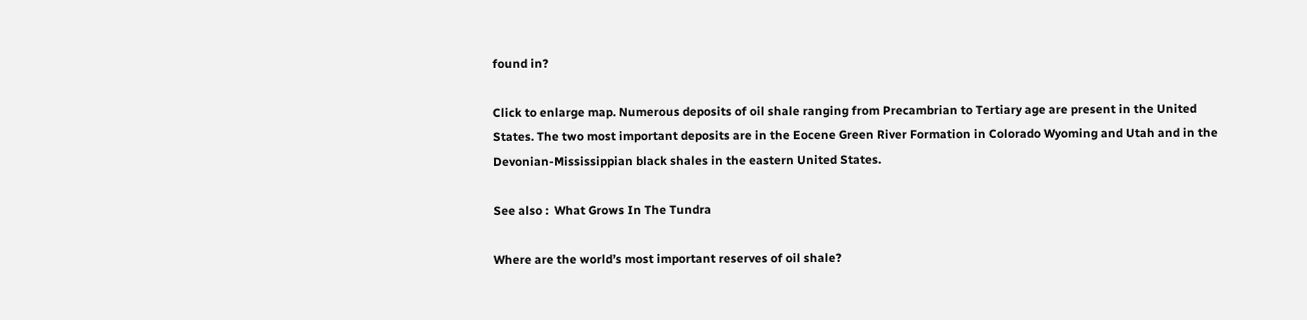found in?

Click to enlarge map. Numerous deposits of oil shale ranging from Precambrian to Tertiary age are present in the United States. The two most important deposits are in the Eocene Green River Formation in Colorado Wyoming and Utah and in the Devonian-Mississippian black shales in the eastern United States.

See also :  What Grows In The Tundra

Where are the world’s most important reserves of oil shale?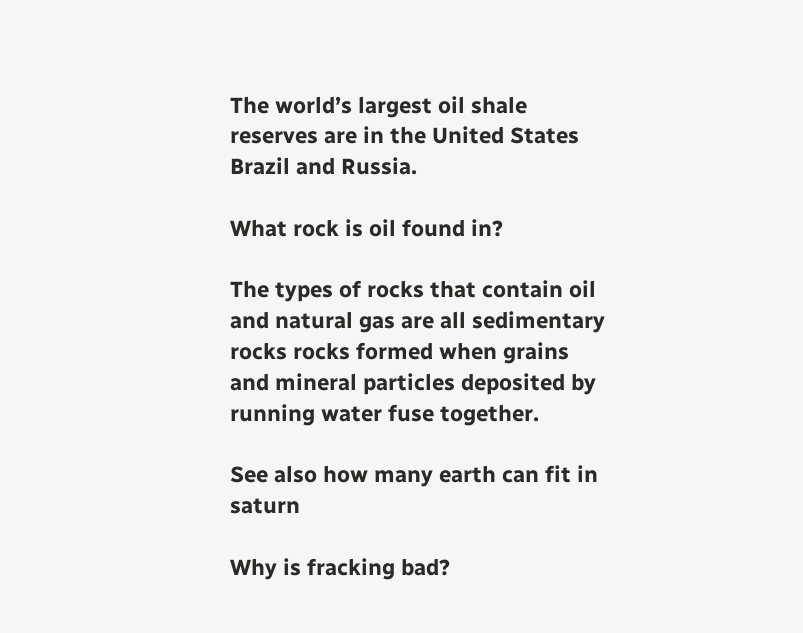The world’s largest oil shale reserves are in the United States Brazil and Russia.

What rock is oil found in?

The types of rocks that contain oil and natural gas are all sedimentary rocks rocks formed when grains and mineral particles deposited by running water fuse together.

See also how many earth can fit in saturn

Why is fracking bad?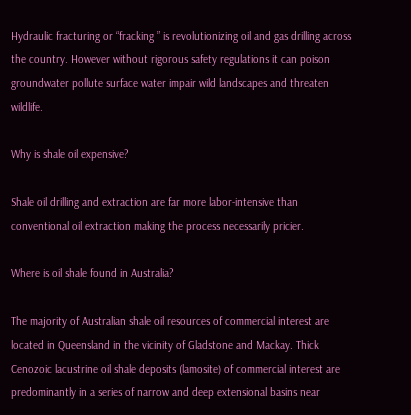Hydraulic fracturing or “fracking ” is revolutionizing oil and gas drilling across the country. However without rigorous safety regulations it can poison groundwater pollute surface water impair wild landscapes and threaten wildlife.

Why is shale oil expensive?

Shale oil drilling and extraction are far more labor-intensive than conventional oil extraction making the process necessarily pricier.

Where is oil shale found in Australia?

The majority of Australian shale oil resources of commercial interest are located in Queensland in the vicinity of Gladstone and Mackay. Thick Cenozoic lacustrine oil shale deposits (lamosite) of commercial interest are predominantly in a series of narrow and deep extensional basins near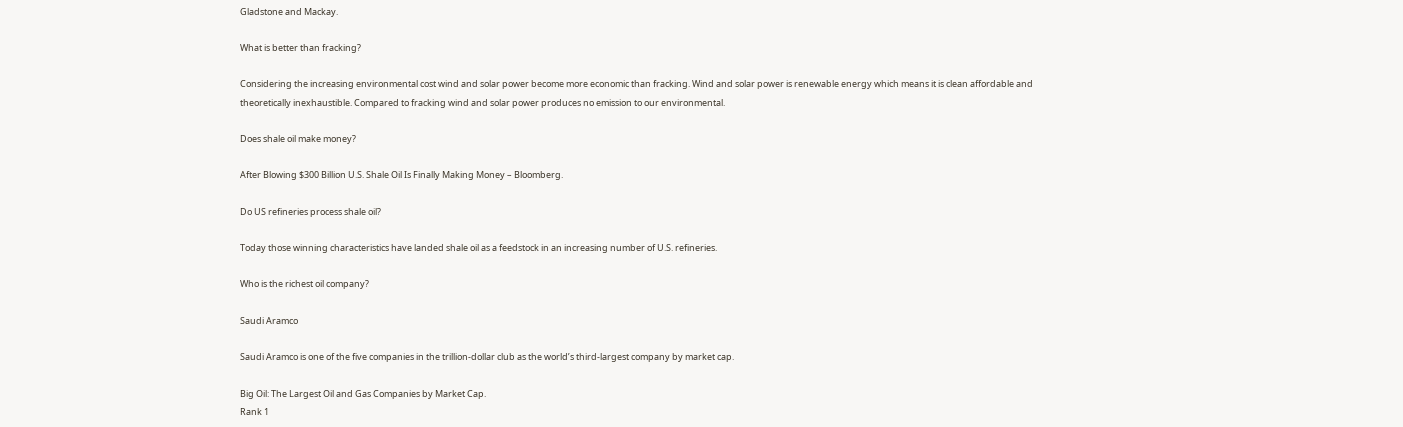Gladstone and Mackay.

What is better than fracking?

Considering the increasing environmental cost wind and solar power become more economic than fracking. Wind and solar power is renewable energy which means it is clean affordable and theoretically inexhaustible. Compared to fracking wind and solar power produces no emission to our environmental.

Does shale oil make money?

After Blowing $300 Billion U.S. Shale Oil Is Finally Making Money – Bloomberg.

Do US refineries process shale oil?

Today those winning characteristics have landed shale oil as a feedstock in an increasing number of U.S. refineries.

Who is the richest oil company?

Saudi Aramco

Saudi Aramco is one of the five companies in the trillion-dollar club as the world’s third-largest company by market cap.

Big Oil: The Largest Oil and Gas Companies by Market Cap.
Rank 1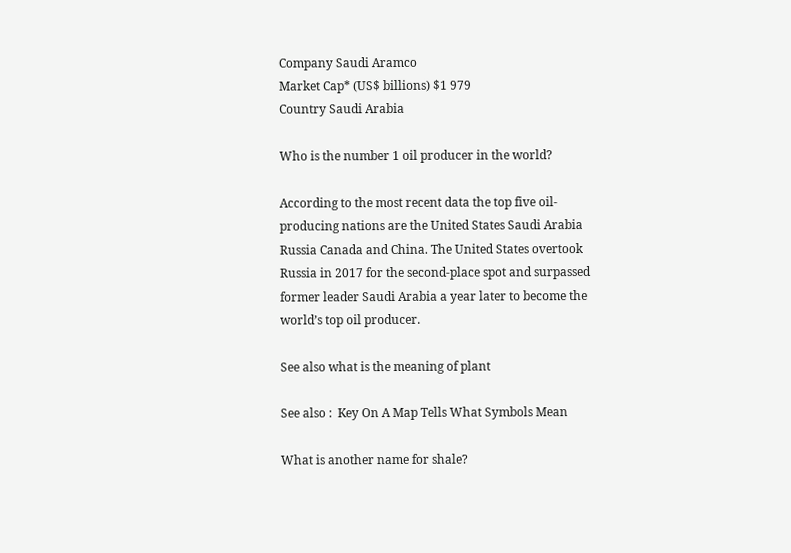Company Saudi Aramco
Market Cap* (US$ billions) $1 979
Country Saudi Arabia

Who is the number 1 oil producer in the world?

According to the most recent data the top five oil-producing nations are the United States Saudi Arabia Russia Canada and China. The United States overtook Russia in 2017 for the second-place spot and surpassed former leader Saudi Arabia a year later to become the world’s top oil producer.

See also what is the meaning of plant

See also :  Key On A Map Tells What Symbols Mean

What is another name for shale?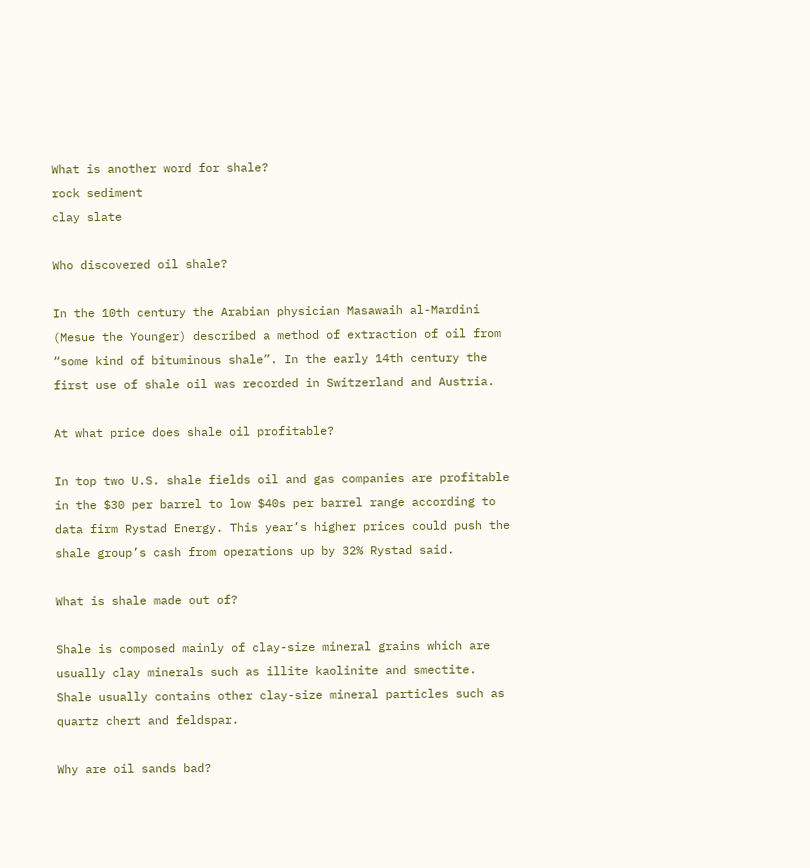What is another word for shale?
rock sediment
clay slate

Who discovered oil shale?

In the 10th century the Arabian physician Masawaih al-Mardini (Mesue the Younger) described a method of extraction of oil from “some kind of bituminous shale”. In the early 14th century the first use of shale oil was recorded in Switzerland and Austria.

At what price does shale oil profitable?

In top two U.S. shale fields oil and gas companies are profitable in the $30 per barrel to low $40s per barrel range according to data firm Rystad Energy. This year’s higher prices could push the shale group’s cash from operations up by 32% Rystad said.

What is shale made out of?

Shale is composed mainly of clay-size mineral grains which are usually clay minerals such as illite kaolinite and smectite. Shale usually contains other clay-size mineral particles such as quartz chert and feldspar.

Why are oil sands bad?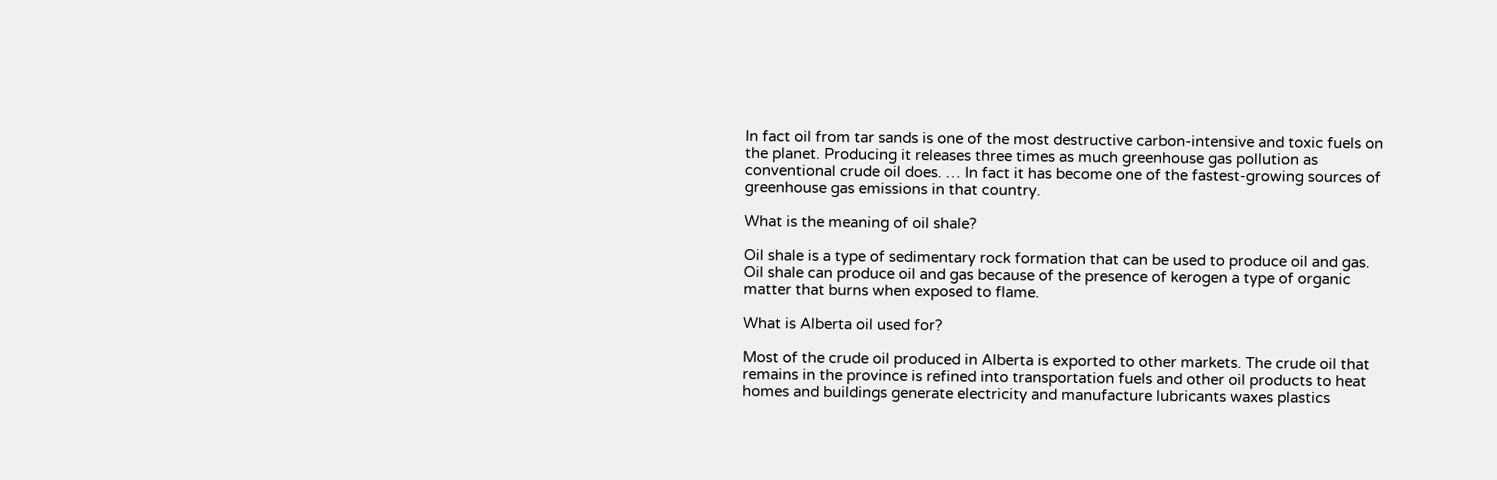In fact oil from tar sands is one of the most destructive carbon-intensive and toxic fuels on the planet. Producing it releases three times as much greenhouse gas pollution as conventional crude oil does. … In fact it has become one of the fastest-growing sources of greenhouse gas emissions in that country.

What is the meaning of oil shale?

Oil shale is a type of sedimentary rock formation that can be used to produce oil and gas. Oil shale can produce oil and gas because of the presence of kerogen a type of organic matter that burns when exposed to flame.

What is Alberta oil used for?

Most of the crude oil produced in Alberta is exported to other markets. The crude oil that remains in the province is refined into transportation fuels and other oil products to heat homes and buildings generate electricity and manufacture lubricants waxes plastics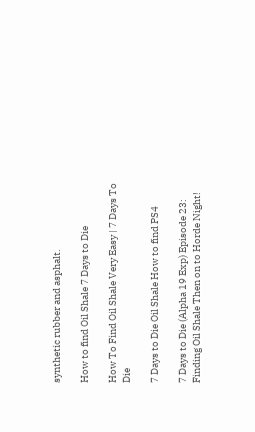synthetic rubber and asphalt.

How to find Oil Shale 7 Days to Die

How To Find Oil Shale Very Easy | 7 Days To Die

7 Days to Die Oil Shale How to find PS4

7 Days to Die (Alpha 19 Exp) Episode 23: Finding Oil Shale Then on to Horde Night!